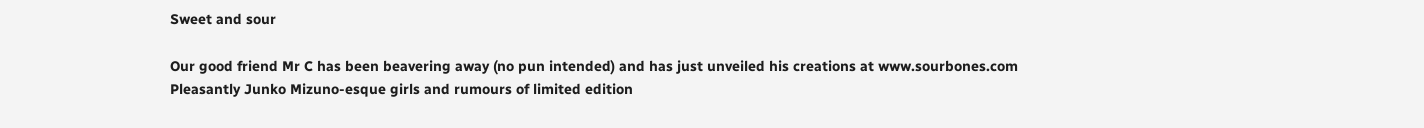Sweet and sour

Our good friend Mr C has been beavering away (no pun intended) and has just unveiled his creations at www.sourbones.com Pleasantly Junko Mizuno-esque girls and rumours of limited edition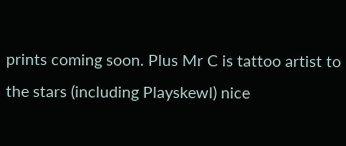prints coming soon. Plus Mr C is tattoo artist to the stars (including Playskewl) nice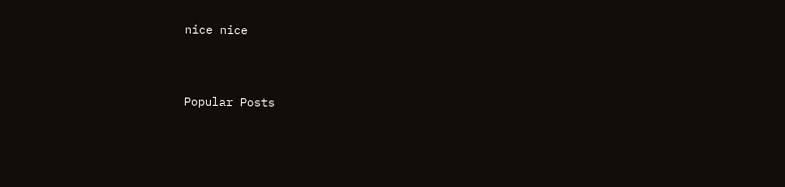nice nice


Popular Posts